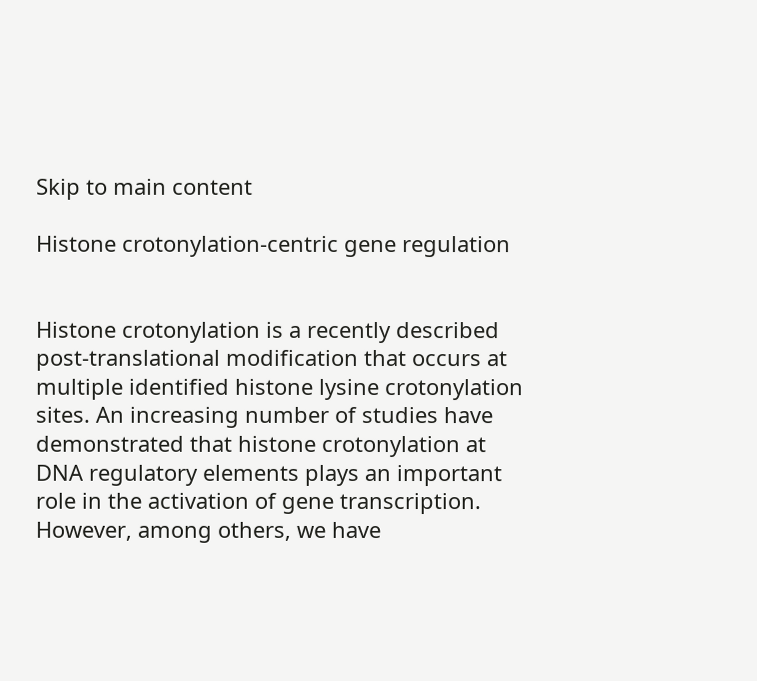Skip to main content

Histone crotonylation-centric gene regulation


Histone crotonylation is a recently described post-translational modification that occurs at multiple identified histone lysine crotonylation sites. An increasing number of studies have demonstrated that histone crotonylation at DNA regulatory elements plays an important role in the activation of gene transcription. However, among others, we have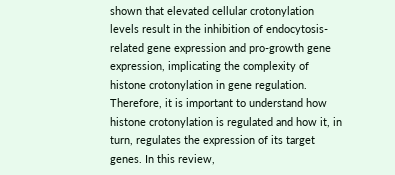shown that elevated cellular crotonylation levels result in the inhibition of endocytosis-related gene expression and pro-growth gene expression, implicating the complexity of histone crotonylation in gene regulation. Therefore, it is important to understand how histone crotonylation is regulated and how it, in turn, regulates the expression of its target genes. In this review,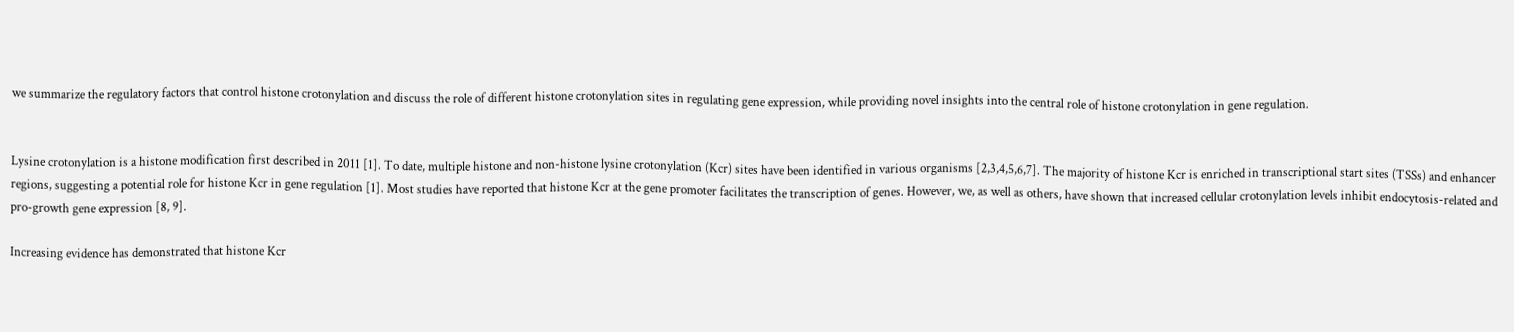we summarize the regulatory factors that control histone crotonylation and discuss the role of different histone crotonylation sites in regulating gene expression, while providing novel insights into the central role of histone crotonylation in gene regulation.


Lysine crotonylation is a histone modification first described in 2011 [1]. To date, multiple histone and non-histone lysine crotonylation (Kcr) sites have been identified in various organisms [2,3,4,5,6,7]. The majority of histone Kcr is enriched in transcriptional start sites (TSSs) and enhancer regions, suggesting a potential role for histone Kcr in gene regulation [1]. Most studies have reported that histone Kcr at the gene promoter facilitates the transcription of genes. However, we, as well as others, have shown that increased cellular crotonylation levels inhibit endocytosis-related and pro-growth gene expression [8, 9].

Increasing evidence has demonstrated that histone Kcr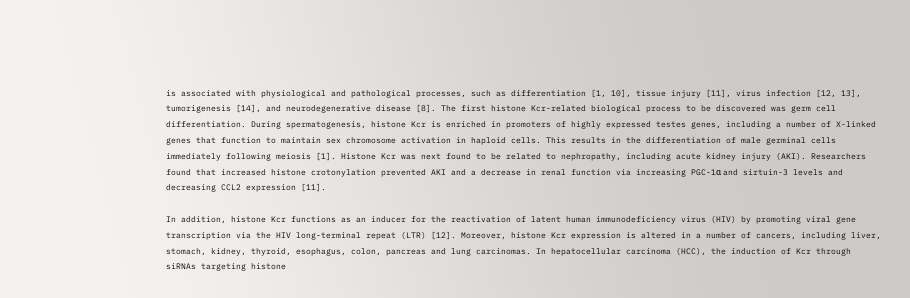is associated with physiological and pathological processes, such as differentiation [1, 10], tissue injury [11], virus infection [12, 13], tumorigenesis [14], and neurodegenerative disease [8]. The first histone Kcr-related biological process to be discovered was germ cell differentiation. During spermatogenesis, histone Kcr is enriched in promoters of highly expressed testes genes, including a number of X-linked genes that function to maintain sex chromosome activation in haploid cells. This results in the differentiation of male germinal cells immediately following meiosis [1]. Histone Kcr was next found to be related to nephropathy, including acute kidney injury (AKI). Researchers found that increased histone crotonylation prevented AKI and a decrease in renal function via increasing PGC-1α and sirtuin-3 levels and decreasing CCL2 expression [11].

In addition, histone Kcr functions as an inducer for the reactivation of latent human immunodeficiency virus (HIV) by promoting viral gene transcription via the HIV long-terminal repeat (LTR) [12]. Moreover, histone Kcr expression is altered in a number of cancers, including liver, stomach, kidney, thyroid, esophagus, colon, pancreas and lung carcinomas. In hepatocellular carcinoma (HCC), the induction of Kcr through siRNAs targeting histone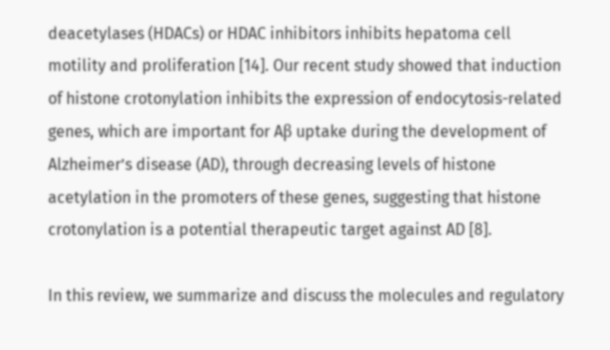deacetylases (HDACs) or HDAC inhibitors inhibits hepatoma cell motility and proliferation [14]. Our recent study showed that induction of histone crotonylation inhibits the expression of endocytosis-related genes, which are important for Aβ uptake during the development of Alzheimer’s disease (AD), through decreasing levels of histone acetylation in the promoters of these genes, suggesting that histone crotonylation is a potential therapeutic target against AD [8].

In this review, we summarize and discuss the molecules and regulatory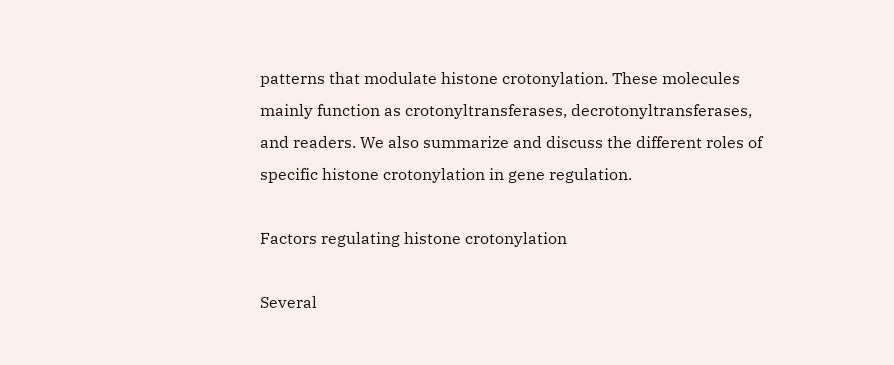patterns that modulate histone crotonylation. These molecules mainly function as crotonyltransferases, decrotonyltransferases, and readers. We also summarize and discuss the different roles of specific histone crotonylation in gene regulation.

Factors regulating histone crotonylation

Several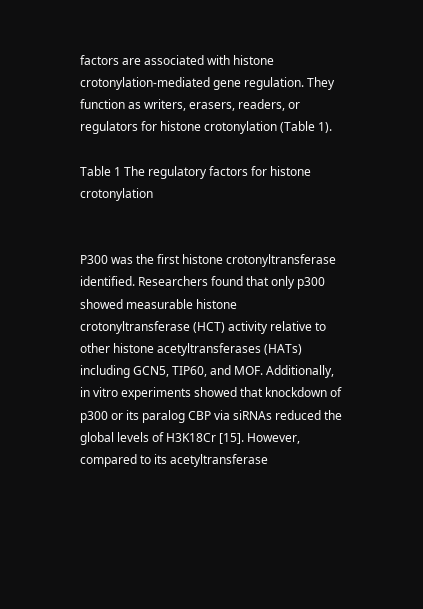factors are associated with histone crotonylation-mediated gene regulation. They function as writers, erasers, readers, or regulators for histone crotonylation (Table 1).

Table 1 The regulatory factors for histone crotonylation


P300 was the first histone crotonyltransferase identified. Researchers found that only p300 showed measurable histone crotonyltransferase (HCT) activity relative to other histone acetyltransferases (HATs) including GCN5, TIP60, and MOF. Additionally, in vitro experiments showed that knockdown of p300 or its paralog CBP via siRNAs reduced the global levels of H3K18Cr [15]. However, compared to its acetyltransferase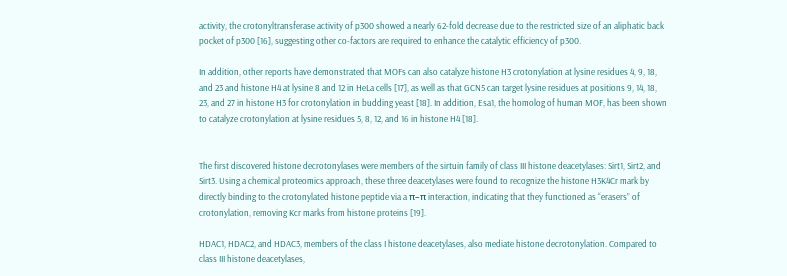activity, the crotonyltransferase activity of p300 showed a nearly 62-fold decrease due to the restricted size of an aliphatic back pocket of p300 [16], suggesting other co-factors are required to enhance the catalytic efficiency of p300.

In addition, other reports have demonstrated that MOFs can also catalyze histone H3 crotonylation at lysine residues 4, 9, 18, and 23 and histone H4 at lysine 8 and 12 in HeLa cells [17], as well as that GCN5 can target lysine residues at positions 9, 14, 18, 23, and 27 in histone H3 for crotonylation in budding yeast [18]. In addition, Esa1, the homolog of human MOF, has been shown to catalyze crotonylation at lysine residues 5, 8, 12, and 16 in histone H4 [18].


The first discovered histone decrotonylases were members of the sirtuin family of class III histone deacetylases: Sirt1, Sirt2, and Sirt3. Using a chemical proteomics approach, these three deacetylases were found to recognize the histone H3K4Cr mark by directly binding to the crotonylated histone peptide via a π–π interaction, indicating that they functioned as “erasers” of crotonylation, removing Kcr marks from histone proteins [19].

HDAC1, HDAC2, and HDAC3, members of the class I histone deacetylases, also mediate histone decrotonylation. Compared to class III histone deacetylases,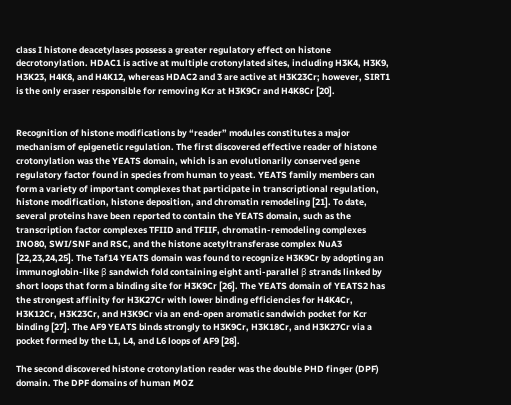class I histone deacetylases possess a greater regulatory effect on histone decrotonylation. HDAC1 is active at multiple crotonylated sites, including H3K4, H3K9, H3K23, H4K8, and H4K12, whereas HDAC2 and 3 are active at H3K23Cr; however, SIRT1 is the only eraser responsible for removing Kcr at H3K9Cr and H4K8Cr [20].


Recognition of histone modifications by “reader” modules constitutes a major mechanism of epigenetic regulation. The first discovered effective reader of histone crotonylation was the YEATS domain, which is an evolutionarily conserved gene regulatory factor found in species from human to yeast. YEATS family members can form a variety of important complexes that participate in transcriptional regulation, histone modification, histone deposition, and chromatin remodeling [21]. To date, several proteins have been reported to contain the YEATS domain, such as the transcription factor complexes TFIID and TFIIF, chromatin-remodeling complexes INO80, SWI/SNF and RSC, and the histone acetyltransferase complex NuA3 [22,23,24,25]. The Taf14 YEATS domain was found to recognize H3K9Cr by adopting an immunoglobin-like β sandwich fold containing eight anti-parallel β strands linked by short loops that form a binding site for H3K9Cr [26]. The YEATS domain of YEATS2 has the strongest affinity for H3K27Cr with lower binding efficiencies for H4K4Cr, H3K12Cr, H3K23Cr, and H3K9Cr via an end-open aromatic sandwich pocket for Kcr binding [27]. The AF9 YEATS binds strongly to H3K9Cr, H3K18Cr, and H3K27Cr via a pocket formed by the L1, L4, and L6 loops of AF9 [28].

The second discovered histone crotonylation reader was the double PHD finger (DPF) domain. The DPF domains of human MOZ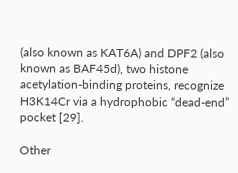(also known as KAT6A) and DPF2 (also known as BAF45d), two histone acetylation-binding proteins, recognize H3K14Cr via a hydrophobic “dead-end” pocket [29].

Other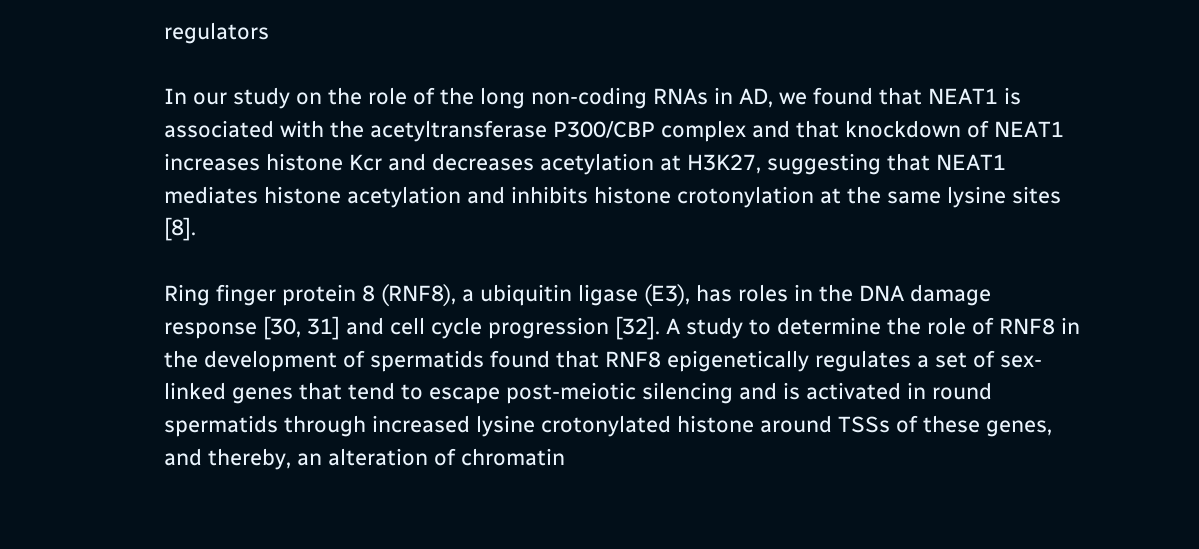regulators

In our study on the role of the long non-coding RNAs in AD, we found that NEAT1 is associated with the acetyltransferase P300/CBP complex and that knockdown of NEAT1 increases histone Kcr and decreases acetylation at H3K27, suggesting that NEAT1 mediates histone acetylation and inhibits histone crotonylation at the same lysine sites [8].

Ring finger protein 8 (RNF8), a ubiquitin ligase (E3), has roles in the DNA damage response [30, 31] and cell cycle progression [32]. A study to determine the role of RNF8 in the development of spermatids found that RNF8 epigenetically regulates a set of sex-linked genes that tend to escape post-meiotic silencing and is activated in round spermatids through increased lysine crotonylated histone around TSSs of these genes, and thereby, an alteration of chromatin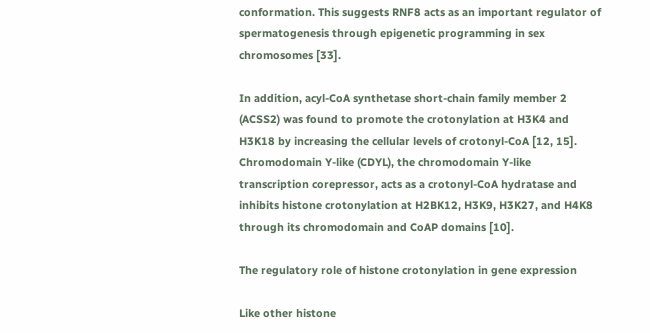conformation. This suggests RNF8 acts as an important regulator of spermatogenesis through epigenetic programming in sex chromosomes [33].

In addition, acyl-CoA synthetase short-chain family member 2 (ACSS2) was found to promote the crotonylation at H3K4 and H3K18 by increasing the cellular levels of crotonyl-CoA [12, 15]. Chromodomain Y-like (CDYL), the chromodomain Y-like transcription corepressor, acts as a crotonyl-CoA hydratase and inhibits histone crotonylation at H2BK12, H3K9, H3K27, and H4K8 through its chromodomain and CoAP domains [10].

The regulatory role of histone crotonylation in gene expression

Like other histone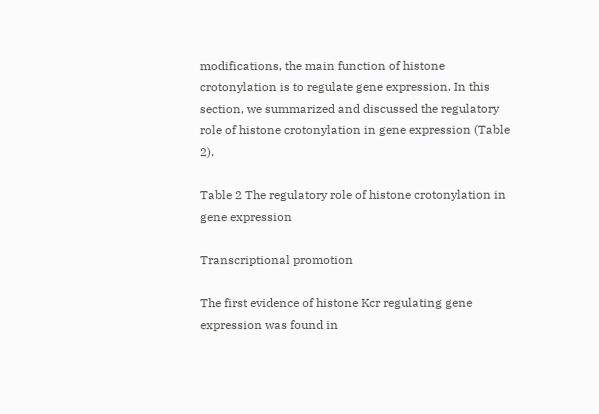modifications, the main function of histone crotonylation is to regulate gene expression. In this section, we summarized and discussed the regulatory role of histone crotonylation in gene expression (Table 2).

Table 2 The regulatory role of histone crotonylation in gene expression

Transcriptional promotion

The first evidence of histone Kcr regulating gene expression was found in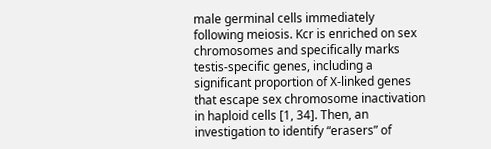male germinal cells immediately following meiosis. Kcr is enriched on sex chromosomes and specifically marks testis-specific genes, including a significant proportion of X-linked genes that escape sex chromosome inactivation in haploid cells [1, 34]. Then, an investigation to identify “erasers” of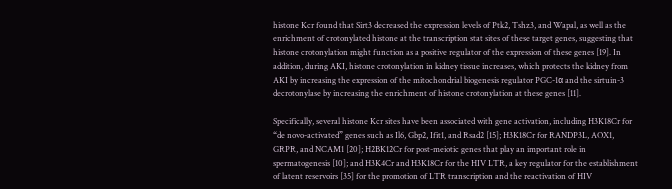histone Kcr found that Sirt3 decreased the expression levels of Ptk2, Tshz3, and Wapal, as well as the enrichment of crotonylated histone at the transcription stat sites of these target genes, suggesting that histone crotonylation might function as a positive regulator of the expression of these genes [19]. In addition, during AKI, histone crotonylation in kidney tissue increases, which protects the kidney from AKI by increasing the expression of the mitochondrial biogenesis regulator PGC-1α and the sirtuin-3 decrotonylase by increasing the enrichment of histone crotonylation at these genes [11].

Specifically, several histone Kcr sites have been associated with gene activation, including H3K18Cr for “de novo-activated” genes such as Il6, Gbp2, Ifit1, and Rsad2 [15]; H3K18Cr for RANDP3L, AOX1, GRPR, and NCAM1 [20]; H2BK12Cr for post-meiotic genes that play an important role in spermatogenesis [10]; and H3K4Cr and H3K18Cr for the HIV LTR, a key regulator for the establishment of latent reservoirs [35] for the promotion of LTR transcription and the reactivation of HIV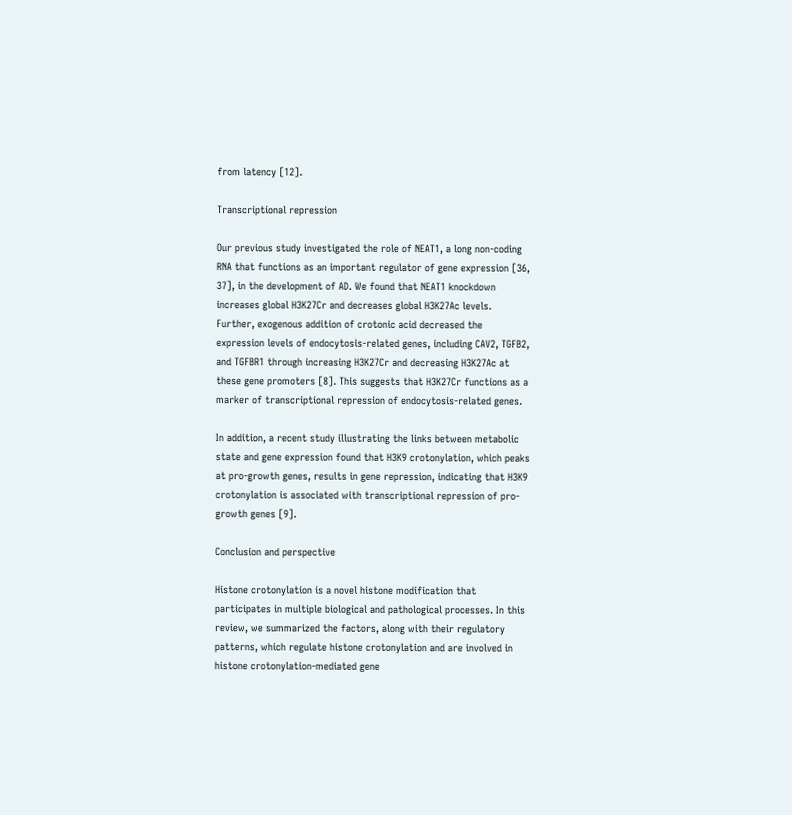from latency [12].

Transcriptional repression

Our previous study investigated the role of NEAT1, a long non-coding RNA that functions as an important regulator of gene expression [36, 37], in the development of AD. We found that NEAT1 knockdown increases global H3K27Cr and decreases global H3K27Ac levels. Further, exogenous addition of crotonic acid decreased the expression levels of endocytosis-related genes, including CAV2, TGFB2, and TGFBR1 through increasing H3K27Cr and decreasing H3K27Ac at these gene promoters [8]. This suggests that H3K27Cr functions as a marker of transcriptional repression of endocytosis-related genes.

In addition, a recent study illustrating the links between metabolic state and gene expression found that H3K9 crotonylation, which peaks at pro-growth genes, results in gene repression, indicating that H3K9 crotonylation is associated with transcriptional repression of pro-growth genes [9].

Conclusion and perspective

Histone crotonylation is a novel histone modification that participates in multiple biological and pathological processes. In this review, we summarized the factors, along with their regulatory patterns, which regulate histone crotonylation and are involved in histone crotonylation-mediated gene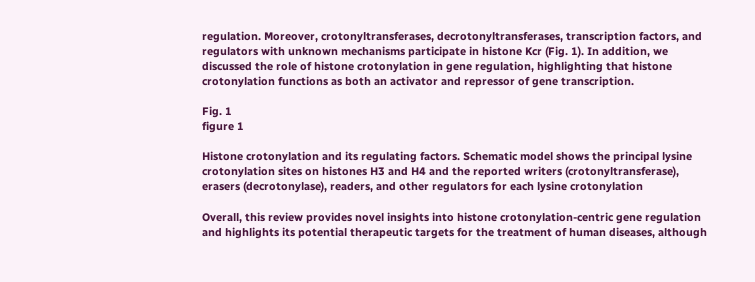regulation. Moreover, crotonyltransferases, decrotonyltransferases, transcription factors, and regulators with unknown mechanisms participate in histone Kcr (Fig. 1). In addition, we discussed the role of histone crotonylation in gene regulation, highlighting that histone crotonylation functions as both an activator and repressor of gene transcription.

Fig. 1
figure 1

Histone crotonylation and its regulating factors. Schematic model shows the principal lysine crotonylation sites on histones H3 and H4 and the reported writers (crotonyltransferase), erasers (decrotonylase), readers, and other regulators for each lysine crotonylation

Overall, this review provides novel insights into histone crotonylation-centric gene regulation and highlights its potential therapeutic targets for the treatment of human diseases, although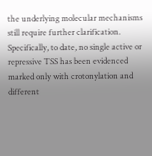the underlying molecular mechanisms still require further clarification. Specifically, to date, no single active or repressive TSS has been evidenced marked only with crotonylation and different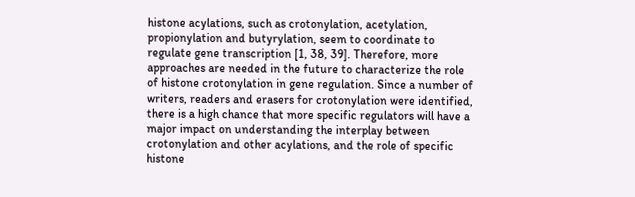histone acylations, such as crotonylation, acetylation, propionylation and butyrylation, seem to coordinate to regulate gene transcription [1, 38, 39]. Therefore, more approaches are needed in the future to characterize the role of histone crotonylation in gene regulation. Since a number of writers, readers and erasers for crotonylation were identified, there is a high chance that more specific regulators will have a major impact on understanding the interplay between crotonylation and other acylations, and the role of specific histone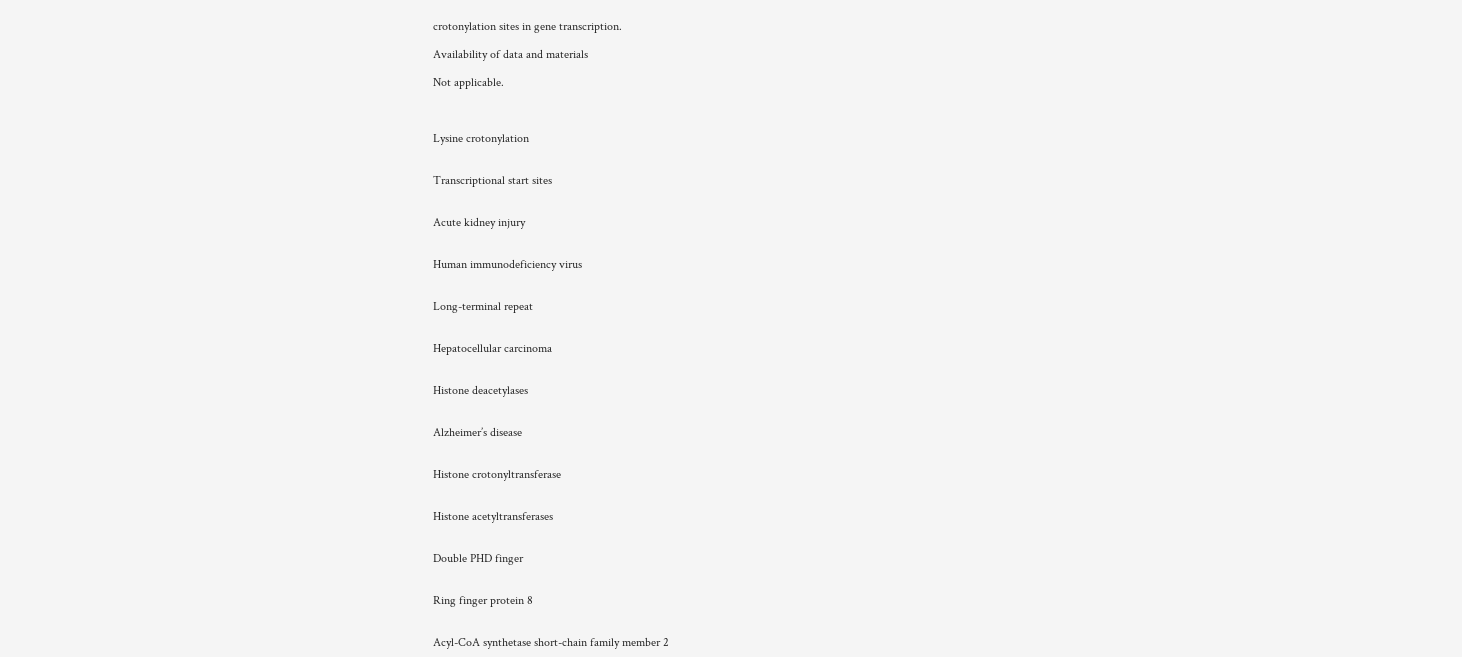crotonylation sites in gene transcription.

Availability of data and materials

Not applicable.



Lysine crotonylation


Transcriptional start sites


Acute kidney injury


Human immunodeficiency virus


Long-terminal repeat


Hepatocellular carcinoma


Histone deacetylases


Alzheimer’s disease


Histone crotonyltransferase


Histone acetyltransferases


Double PHD finger


Ring finger protein 8


Acyl-CoA synthetase short-chain family member 2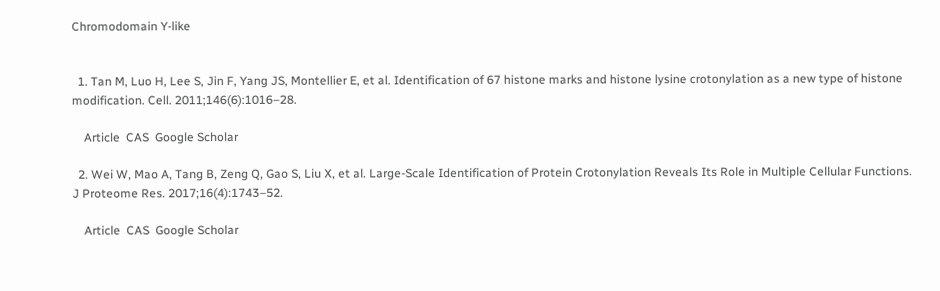Chromodomain Y-like


  1. Tan M, Luo H, Lee S, Jin F, Yang JS, Montellier E, et al. Identification of 67 histone marks and histone lysine crotonylation as a new type of histone modification. Cell. 2011;146(6):1016–28.

    Article  CAS  Google Scholar

  2. Wei W, Mao A, Tang B, Zeng Q, Gao S, Liu X, et al. Large-Scale Identification of Protein Crotonylation Reveals Its Role in Multiple Cellular Functions. J Proteome Res. 2017;16(4):1743–52.

    Article  CAS  Google Scholar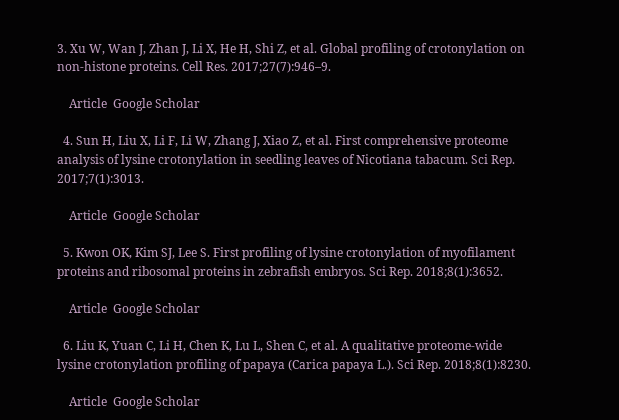3. Xu W, Wan J, Zhan J, Li X, He H, Shi Z, et al. Global profiling of crotonylation on non-histone proteins. Cell Res. 2017;27(7):946–9.

    Article  Google Scholar

  4. Sun H, Liu X, Li F, Li W, Zhang J, Xiao Z, et al. First comprehensive proteome analysis of lysine crotonylation in seedling leaves of Nicotiana tabacum. Sci Rep. 2017;7(1):3013.

    Article  Google Scholar

  5. Kwon OK, Kim SJ, Lee S. First profiling of lysine crotonylation of myofilament proteins and ribosomal proteins in zebrafish embryos. Sci Rep. 2018;8(1):3652.

    Article  Google Scholar

  6. Liu K, Yuan C, Li H, Chen K, Lu L, Shen C, et al. A qualitative proteome-wide lysine crotonylation profiling of papaya (Carica papaya L.). Sci Rep. 2018;8(1):8230.

    Article  Google Scholar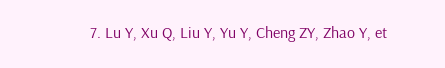7. Lu Y, Xu Q, Liu Y, Yu Y, Cheng ZY, Zhao Y, et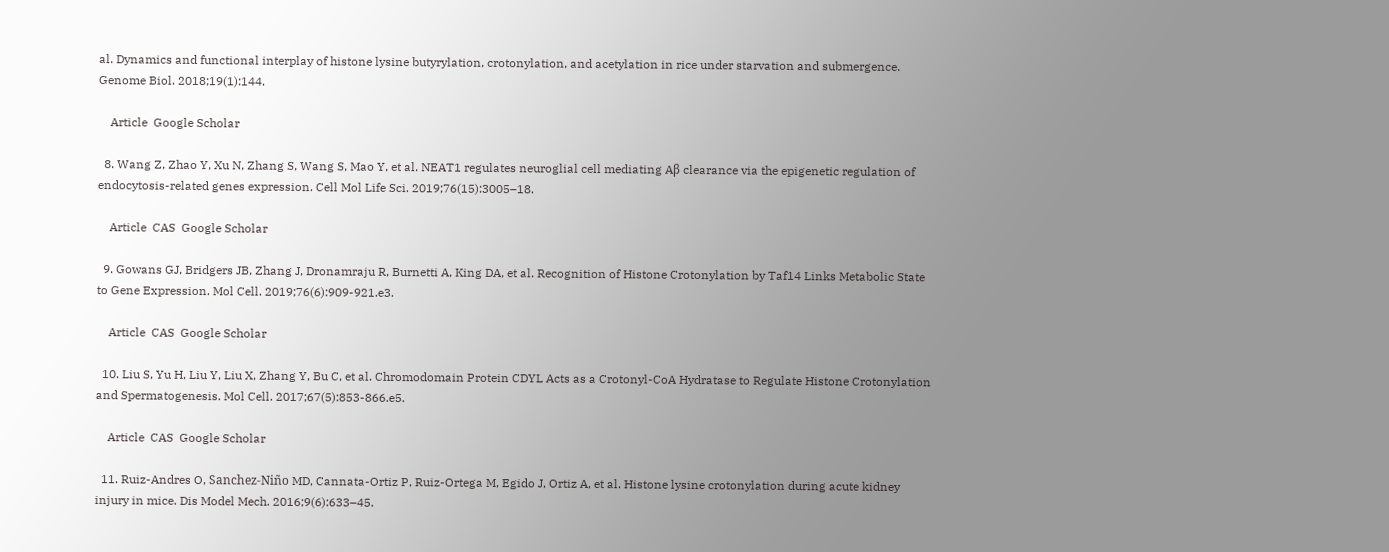al. Dynamics and functional interplay of histone lysine butyrylation, crotonylation, and acetylation in rice under starvation and submergence. Genome Biol. 2018;19(1):144.

    Article  Google Scholar

  8. Wang Z, Zhao Y, Xu N, Zhang S, Wang S, Mao Y, et al. NEAT1 regulates neuroglial cell mediating Aβ clearance via the epigenetic regulation of endocytosis-related genes expression. Cell Mol Life Sci. 2019;76(15):3005–18.

    Article  CAS  Google Scholar

  9. Gowans GJ, Bridgers JB, Zhang J, Dronamraju R, Burnetti A, King DA, et al. Recognition of Histone Crotonylation by Taf14 Links Metabolic State to Gene Expression. Mol Cell. 2019;76(6):909-921.e3.

    Article  CAS  Google Scholar

  10. Liu S, Yu H, Liu Y, Liu X, Zhang Y, Bu C, et al. Chromodomain Protein CDYL Acts as a Crotonyl-CoA Hydratase to Regulate Histone Crotonylation and Spermatogenesis. Mol Cell. 2017;67(5):853-866.e5.

    Article  CAS  Google Scholar

  11. Ruiz-Andres O, Sanchez-Niño MD, Cannata-Ortiz P, Ruiz-Ortega M, Egido J, Ortiz A, et al. Histone lysine crotonylation during acute kidney injury in mice. Dis Model Mech. 2016;9(6):633–45.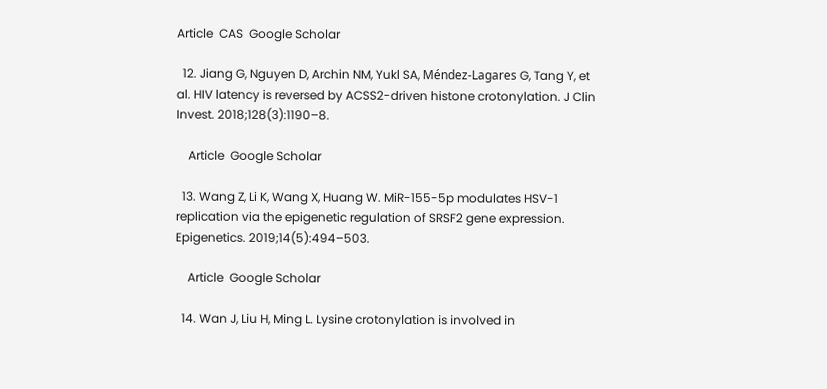Article  CAS  Google Scholar

  12. Jiang G, Nguyen D, Archin NM, Yukl SA, Méndez-Lagares G, Tang Y, et al. HIV latency is reversed by ACSS2-driven histone crotonylation. J Clin Invest. 2018;128(3):1190–8.

    Article  Google Scholar

  13. Wang Z, Li K, Wang X, Huang W. MiR-155-5p modulates HSV-1 replication via the epigenetic regulation of SRSF2 gene expression. Epigenetics. 2019;14(5):494–503.

    Article  Google Scholar

  14. Wan J, Liu H, Ming L. Lysine crotonylation is involved in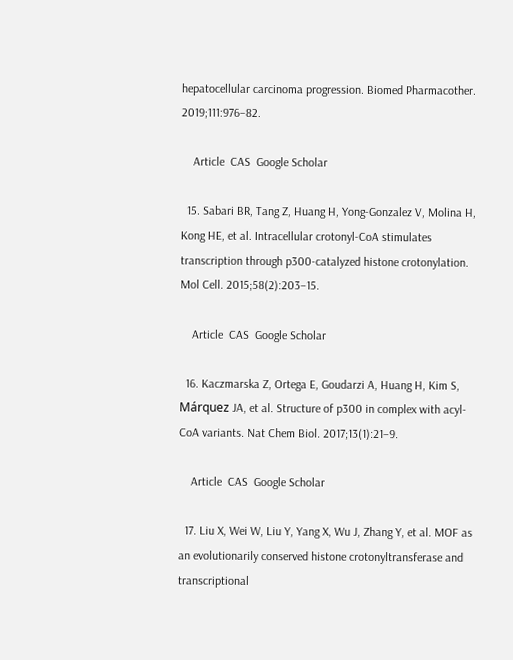hepatocellular carcinoma progression. Biomed Pharmacother. 2019;111:976–82.

    Article  CAS  Google Scholar

  15. Sabari BR, Tang Z, Huang H, Yong-Gonzalez V, Molina H, Kong HE, et al. Intracellular crotonyl-CoA stimulates transcription through p300-catalyzed histone crotonylation. Mol Cell. 2015;58(2):203–15.

    Article  CAS  Google Scholar

  16. Kaczmarska Z, Ortega E, Goudarzi A, Huang H, Kim S, Márquez JA, et al. Structure of p300 in complex with acyl-CoA variants. Nat Chem Biol. 2017;13(1):21–9.

    Article  CAS  Google Scholar

  17. Liu X, Wei W, Liu Y, Yang X, Wu J, Zhang Y, et al. MOF as an evolutionarily conserved histone crotonyltransferase and transcriptional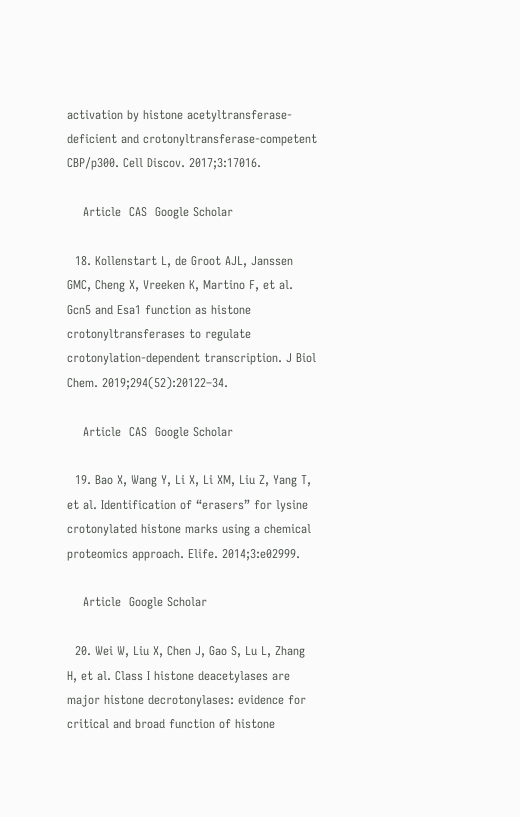activation by histone acetyltransferase-deficient and crotonyltransferase-competent CBP/p300. Cell Discov. 2017;3:17016.

    Article  CAS  Google Scholar

  18. Kollenstart L, de Groot AJL, Janssen GMC, Cheng X, Vreeken K, Martino F, et al. Gcn5 and Esa1 function as histone crotonyltransferases to regulate crotonylation-dependent transcription. J Biol Chem. 2019;294(52):20122–34.

    Article  CAS  Google Scholar

  19. Bao X, Wang Y, Li X, Li XM, Liu Z, Yang T, et al. Identification of “erasers” for lysine crotonylated histone marks using a chemical proteomics approach. Elife. 2014;3:e02999.

    Article  Google Scholar

  20. Wei W, Liu X, Chen J, Gao S, Lu L, Zhang H, et al. Class I histone deacetylases are major histone decrotonylases: evidence for critical and broad function of histone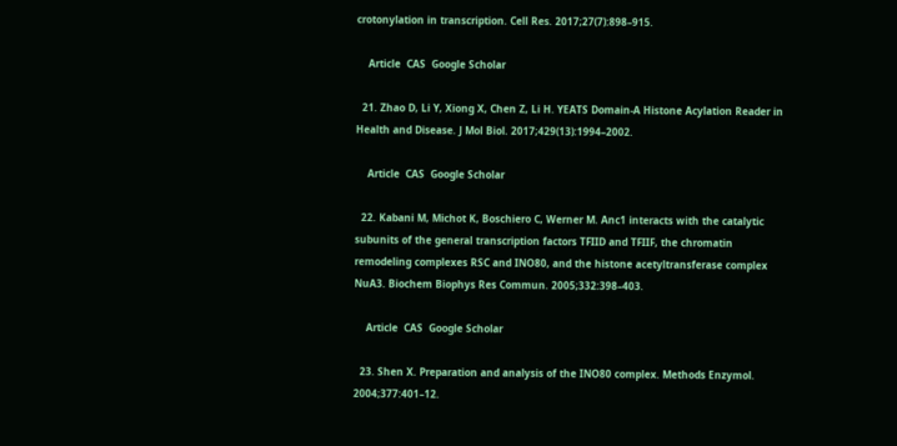crotonylation in transcription. Cell Res. 2017;27(7):898–915.

    Article  CAS  Google Scholar

  21. Zhao D, Li Y, Xiong X, Chen Z, Li H. YEATS Domain-A Histone Acylation Reader in Health and Disease. J Mol Biol. 2017;429(13):1994–2002.

    Article  CAS  Google Scholar

  22. Kabani M, Michot K, Boschiero C, Werner M. Anc1 interacts with the catalytic subunits of the general transcription factors TFIID and TFIIF, the chromatin remodeling complexes RSC and INO80, and the histone acetyltransferase complex NuA3. Biochem Biophys Res Commun. 2005;332:398–403.

    Article  CAS  Google Scholar

  23. Shen X. Preparation and analysis of the INO80 complex. Methods Enzymol. 2004;377:401–12.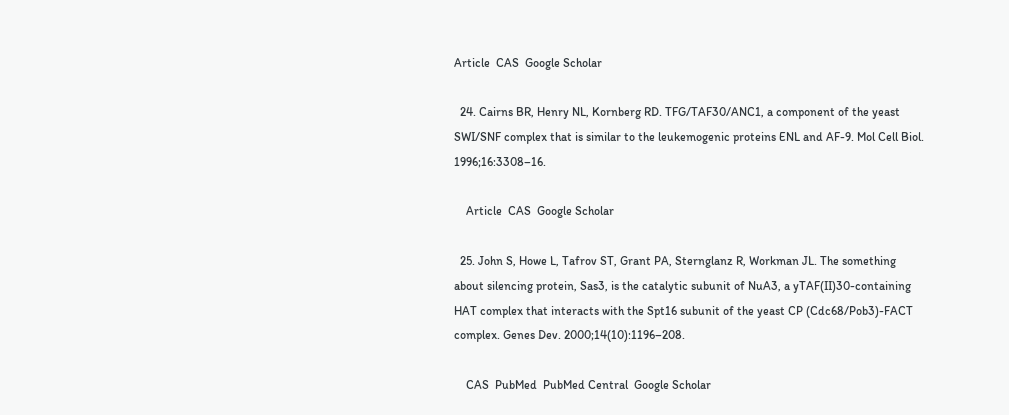Article  CAS  Google Scholar

  24. Cairns BR, Henry NL, Kornberg RD. TFG/TAF30/ANC1, a component of the yeast SWI/SNF complex that is similar to the leukemogenic proteins ENL and AF-9. Mol Cell Biol. 1996;16:3308–16.

    Article  CAS  Google Scholar

  25. John S, Howe L, Tafrov ST, Grant PA, Sternglanz R, Workman JL. The something about silencing protein, Sas3, is the catalytic subunit of NuA3, a yTAF(II)30-containing HAT complex that interacts with the Spt16 subunit of the yeast CP (Cdc68/Pob3)-FACT complex. Genes Dev. 2000;14(10):1196–208.

    CAS  PubMed  PubMed Central  Google Scholar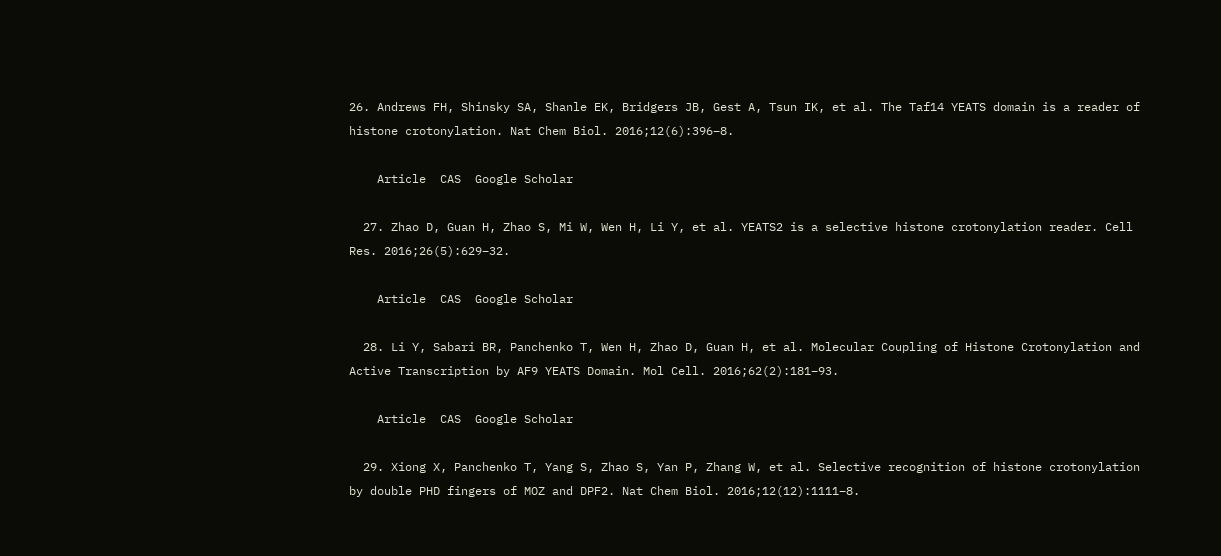26. Andrews FH, Shinsky SA, Shanle EK, Bridgers JB, Gest A, Tsun IK, et al. The Taf14 YEATS domain is a reader of histone crotonylation. Nat Chem Biol. 2016;12(6):396–8.

    Article  CAS  Google Scholar

  27. Zhao D, Guan H, Zhao S, Mi W, Wen H, Li Y, et al. YEATS2 is a selective histone crotonylation reader. Cell Res. 2016;26(5):629–32.

    Article  CAS  Google Scholar

  28. Li Y, Sabari BR, Panchenko T, Wen H, Zhao D, Guan H, et al. Molecular Coupling of Histone Crotonylation and Active Transcription by AF9 YEATS Domain. Mol Cell. 2016;62(2):181–93.

    Article  CAS  Google Scholar

  29. Xiong X, Panchenko T, Yang S, Zhao S, Yan P, Zhang W, et al. Selective recognition of histone crotonylation by double PHD fingers of MOZ and DPF2. Nat Chem Biol. 2016;12(12):1111–8.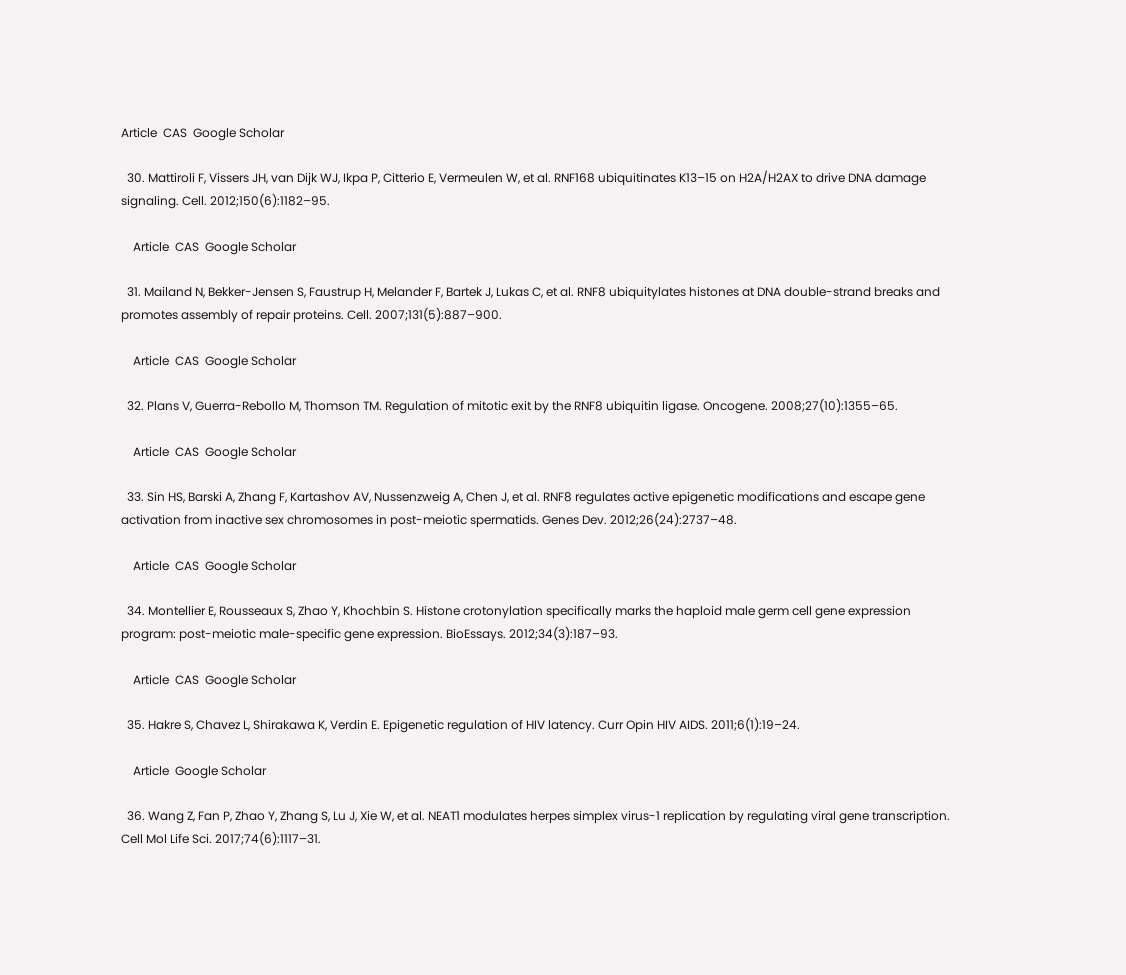Article  CAS  Google Scholar

  30. Mattiroli F, Vissers JH, van Dijk WJ, Ikpa P, Citterio E, Vermeulen W, et al. RNF168 ubiquitinates K13–15 on H2A/H2AX to drive DNA damage signaling. Cell. 2012;150(6):1182–95.

    Article  CAS  Google Scholar

  31. Mailand N, Bekker-Jensen S, Faustrup H, Melander F, Bartek J, Lukas C, et al. RNF8 ubiquitylates histones at DNA double-strand breaks and promotes assembly of repair proteins. Cell. 2007;131(5):887–900.

    Article  CAS  Google Scholar

  32. Plans V, Guerra-Rebollo M, Thomson TM. Regulation of mitotic exit by the RNF8 ubiquitin ligase. Oncogene. 2008;27(10):1355–65.

    Article  CAS  Google Scholar

  33. Sin HS, Barski A, Zhang F, Kartashov AV, Nussenzweig A, Chen J, et al. RNF8 regulates active epigenetic modifications and escape gene activation from inactive sex chromosomes in post-meiotic spermatids. Genes Dev. 2012;26(24):2737–48.

    Article  CAS  Google Scholar

  34. Montellier E, Rousseaux S, Zhao Y, Khochbin S. Histone crotonylation specifically marks the haploid male germ cell gene expression program: post-meiotic male-specific gene expression. BioEssays. 2012;34(3):187–93.

    Article  CAS  Google Scholar

  35. Hakre S, Chavez L, Shirakawa K, Verdin E. Epigenetic regulation of HIV latency. Curr Opin HIV AIDS. 2011;6(1):19–24.

    Article  Google Scholar

  36. Wang Z, Fan P, Zhao Y, Zhang S, Lu J, Xie W, et al. NEAT1 modulates herpes simplex virus-1 replication by regulating viral gene transcription. Cell Mol Life Sci. 2017;74(6):1117–31.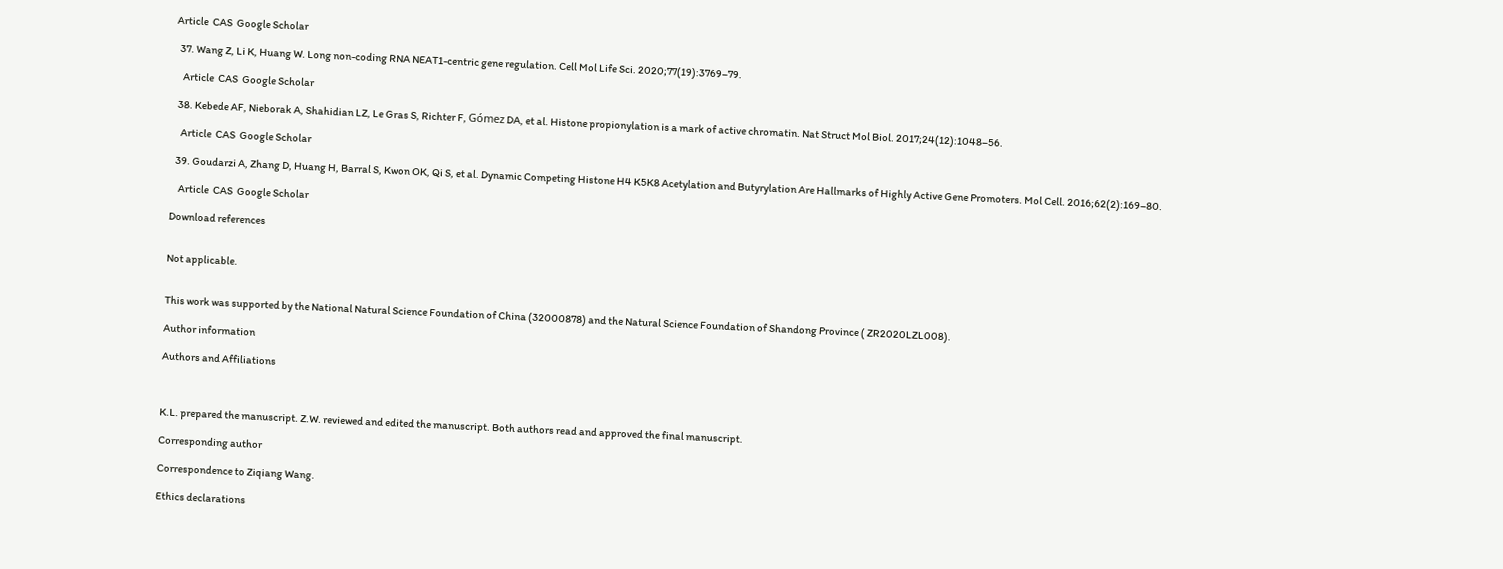Article  CAS  Google Scholar

  37. Wang Z, Li K, Huang W. Long non-coding RNA NEAT1-centric gene regulation. Cell Mol Life Sci. 2020;77(19):3769–79.

    Article  CAS  Google Scholar

  38. Kebede AF, Nieborak A, Shahidian LZ, Le Gras S, Richter F, Gómez DA, et al. Histone propionylation is a mark of active chromatin. Nat Struct Mol Biol. 2017;24(12):1048–56.

    Article  CAS  Google Scholar

  39. Goudarzi A, Zhang D, Huang H, Barral S, Kwon OK, Qi S, et al. Dynamic Competing Histone H4 K5K8 Acetylation and Butyrylation Are Hallmarks of Highly Active Gene Promoters. Mol Cell. 2016;62(2):169–80.

    Article  CAS  Google Scholar

Download references


Not applicable.


This work was supported by the National Natural Science Foundation of China (32000878) and the Natural Science Foundation of Shandong Province ( ZR2020LZL008).

Author information

Authors and Affiliations



K.L. prepared the manuscript. Z.W. reviewed and edited the manuscript. Both authors read and approved the final manuscript.

Corresponding author

Correspondence to Ziqiang Wang.

Ethics declarations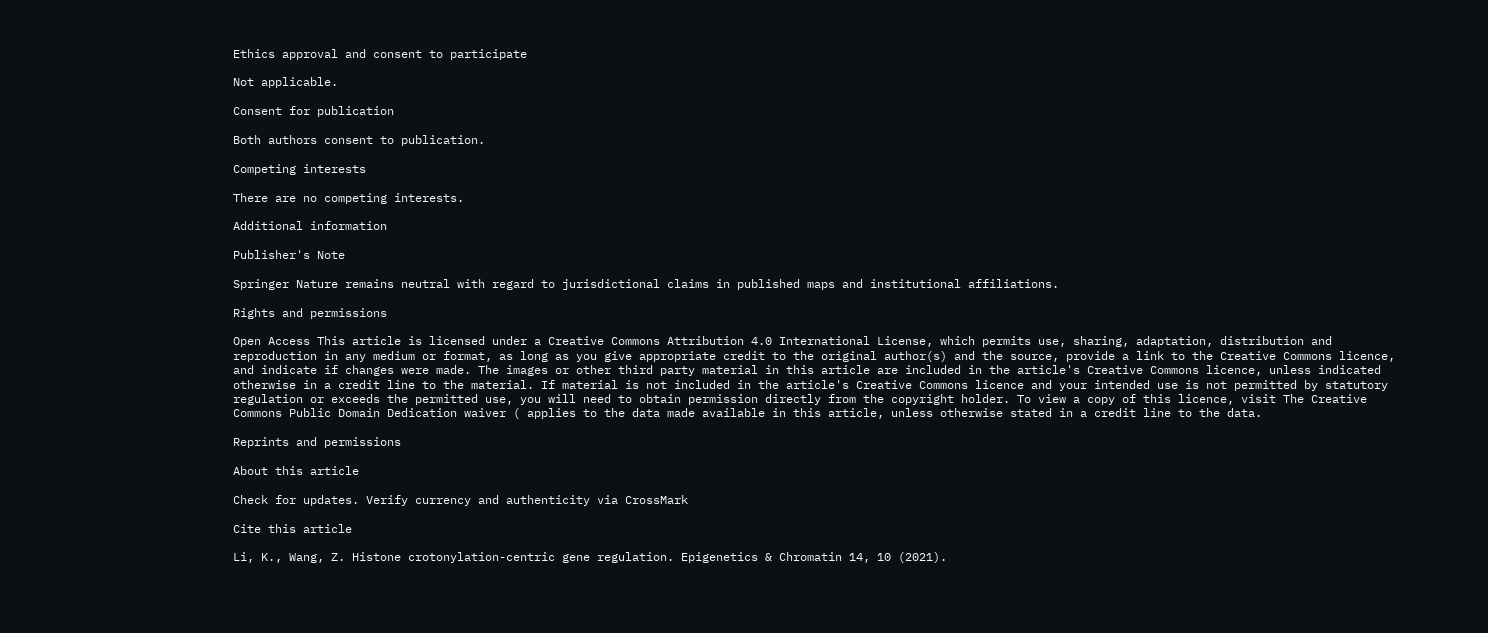Ethics approval and consent to participate

Not applicable.

Consent for publication

Both authors consent to publication.

Competing interests

There are no competing interests.

Additional information

Publisher's Note

Springer Nature remains neutral with regard to jurisdictional claims in published maps and institutional affiliations.

Rights and permissions

Open Access This article is licensed under a Creative Commons Attribution 4.0 International License, which permits use, sharing, adaptation, distribution and reproduction in any medium or format, as long as you give appropriate credit to the original author(s) and the source, provide a link to the Creative Commons licence, and indicate if changes were made. The images or other third party material in this article are included in the article's Creative Commons licence, unless indicated otherwise in a credit line to the material. If material is not included in the article's Creative Commons licence and your intended use is not permitted by statutory regulation or exceeds the permitted use, you will need to obtain permission directly from the copyright holder. To view a copy of this licence, visit The Creative Commons Public Domain Dedication waiver ( applies to the data made available in this article, unless otherwise stated in a credit line to the data.

Reprints and permissions

About this article

Check for updates. Verify currency and authenticity via CrossMark

Cite this article

Li, K., Wang, Z. Histone crotonylation-centric gene regulation. Epigenetics & Chromatin 14, 10 (2021).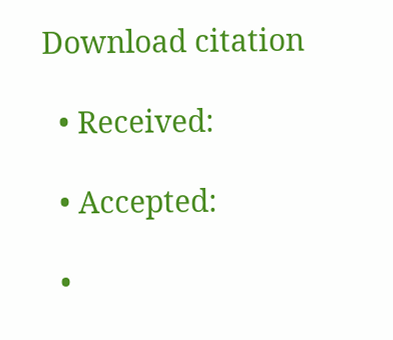Download citation

  • Received:

  • Accepted:

  •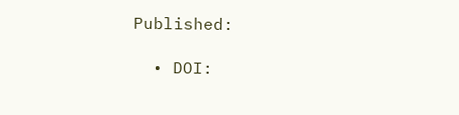Published:

  • DOI: